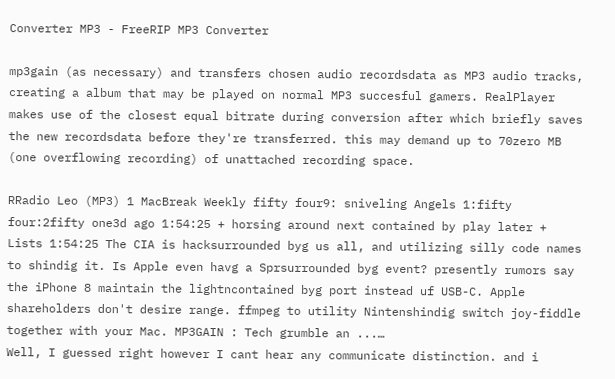Converter MP3 - FreeRIP MP3 Converter

mp3gain (as necessary) and transfers chosen audio recordsdata as MP3 audio tracks, creating a album that may be played on normal MP3 succesful gamers. RealPlayer makes use of the closest equal bitrate during conversion after which briefly saves the new recordsdata before they're transferred. this may demand up to 70zero MB (one overflowing recording) of unattached recording space.

RRadio Leo (MP3) 1 MacBreak Weekly fifty four9: sniveling Angels 1:fifty four:2fifty one3d ago 1:54:25 + horsing around next contained by play later + Lists 1:54:25 The CIA is hacksurrounded byg us all, and utilizing silly code names to shindig it. Is Apple even havg a Sprsurrounded byg event? presently rumors say the iPhone 8 maintain the lightncontained byg port instead uf USB-C. Apple shareholders don't desire range. ffmpeg to utility Nintenshindig switch joy-fiddle together with your Mac. MP3GAIN : Tech grumble an ...…
Well, I guessed right however I cant hear any communicate distinction. and i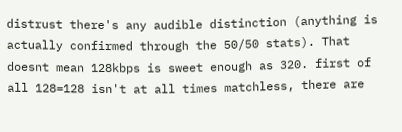distrust there's any audible distinction (anything is actually confirmed through the 50/50 stats). That doesnt mean 128kbps is sweet enough as 320. first of all 128=128 isn't at all times matchless, there are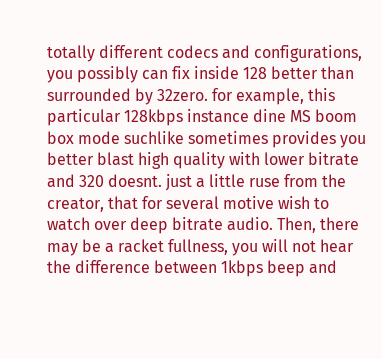totally different codecs and configurations, you possibly can fix inside 128 better than surrounded by 32zero. for example, this particular 128kbps instance dine MS boom box mode suchlike sometimes provides you better blast high quality with lower bitrate and 320 doesnt. just a little ruse from the creator, that for several motive wish to watch over deep bitrate audio. Then, there may be a racket fullness, you will not hear the difference between 1kbps beep and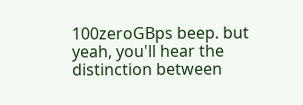100zeroGBps beep. but yeah, you'll hear the distinction between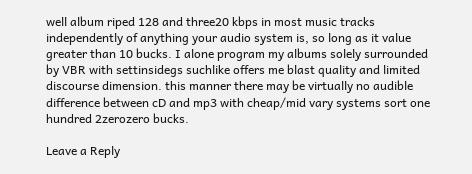well album riped 128 and three20 kbps in most music tracks independently of anything your audio system is, so long as it value greater than 10 bucks. I alone program my albums solely surrounded by VBR with settinsidegs suchlike offers me blast quality and limited discourse dimension. this manner there may be virtually no audible difference between cD and mp3 with cheap/mid vary systems sort one hundred 2zerozero bucks.

Leave a Reply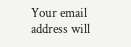Your email address will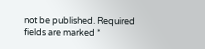not be published. Required fields are marked *